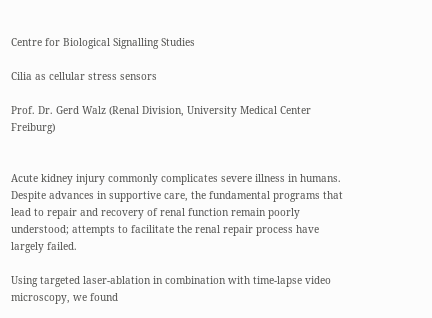Centre for Biological Signalling Studies

Cilia as cellular stress sensors

Prof. Dr. Gerd Walz (Renal Division, University Medical Center Freiburg)


Acute kidney injury commonly complicates severe illness in humans. Despite advances in supportive care, the fundamental programs that lead to repair and recovery of renal function remain poorly understood; attempts to facilitate the renal repair process have largely failed.

Using targeted laser-ablation in combination with time-lapse video microscopy, we found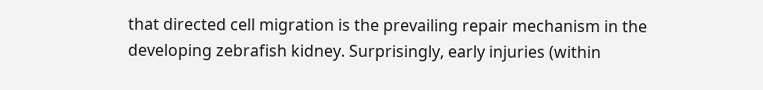that directed cell migration is the prevailing repair mechanism in the developing zebrafish kidney. Surprisingly, early injuries (within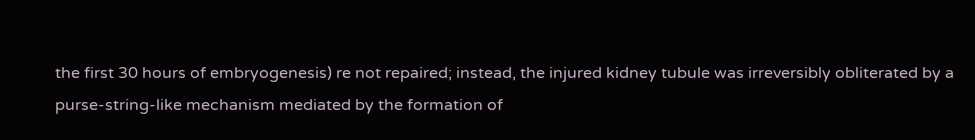the first 30 hours of embryogenesis) re not repaired; instead, the injured kidney tubule was irreversibly obliterated by a purse-string-like mechanism mediated by the formation of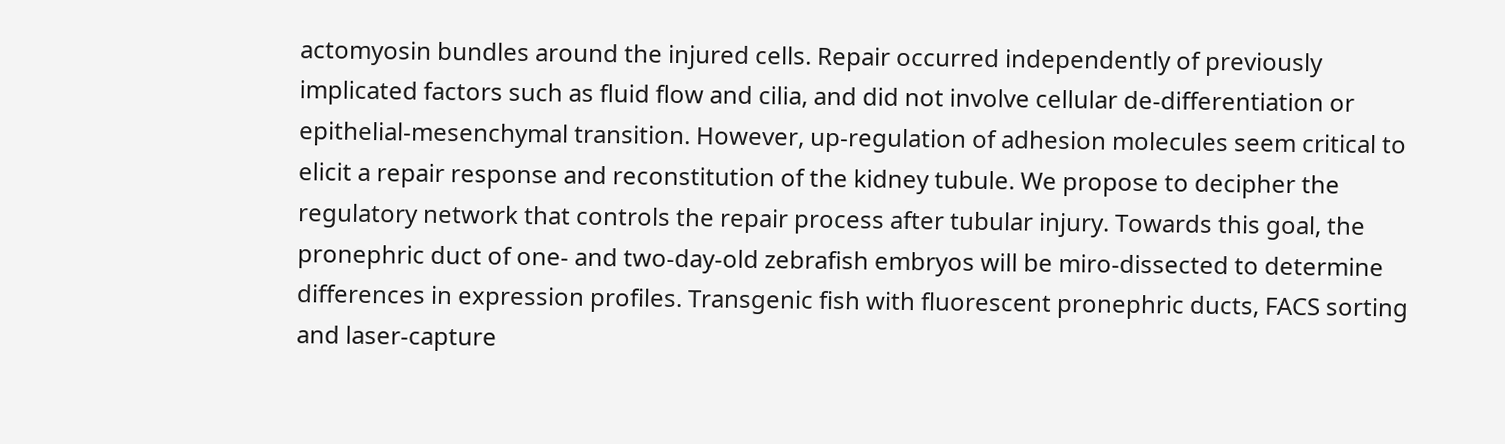actomyosin bundles around the injured cells. Repair occurred independently of previously implicated factors such as fluid flow and cilia, and did not involve cellular de-differentiation or epithelial-mesenchymal transition. However, up-regulation of adhesion molecules seem critical to elicit a repair response and reconstitution of the kidney tubule. We propose to decipher the regulatory network that controls the repair process after tubular injury. Towards this goal, the pronephric duct of one- and two-day-old zebrafish embryos will be miro-dissected to determine differences in expression profiles. Transgenic fish with fluorescent pronephric ducts, FACS sorting and laser-capture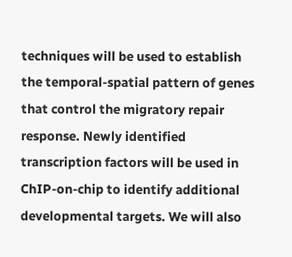techniques will be used to establish the temporal-spatial pattern of genes that control the migratory repair response. Newly identified transcription factors will be used in ChIP-on-chip to identify additional developmental targets. We will also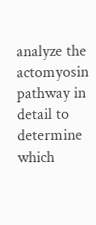analyze the actomyosin pathway in detail to determine which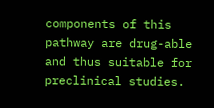components of this pathway are drug-able and thus suitable for preclinical studies.